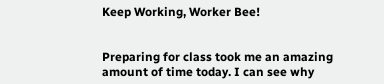Keep Working, Worker Bee!


Preparing for class took me an amazing amount of time today. I can see why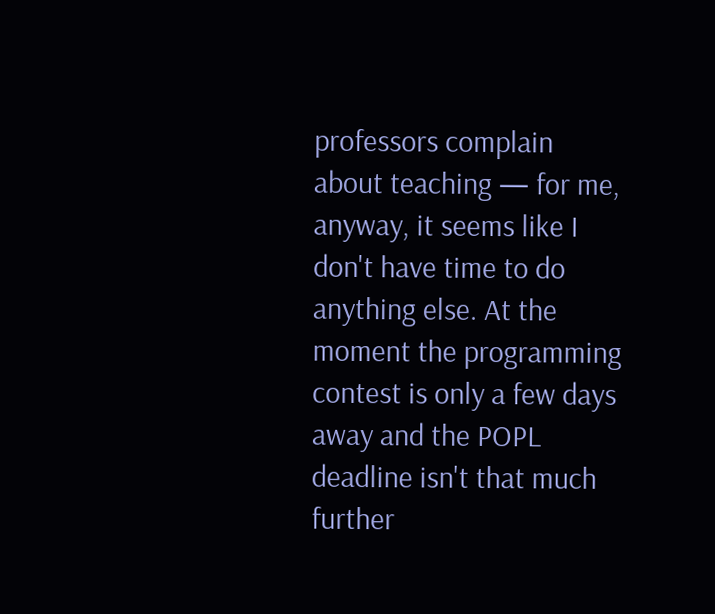professors complain about teaching — for me, anyway, it seems like I don't have time to do anything else. At the moment the programming contest is only a few days away and the POPL deadline isn't that much further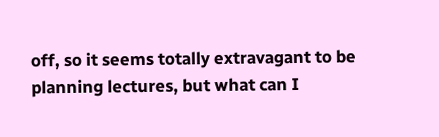off, so it seems totally extravagant to be planning lectures, but what can I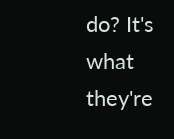do? It's what they're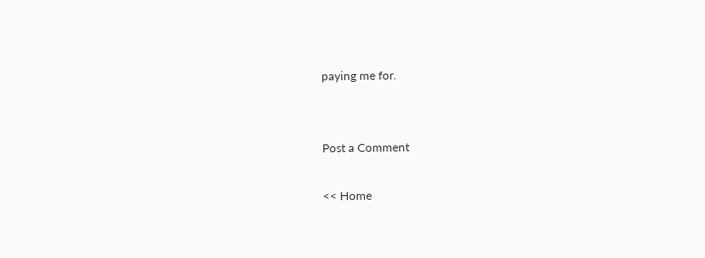paying me for.


Post a Comment

<< Home